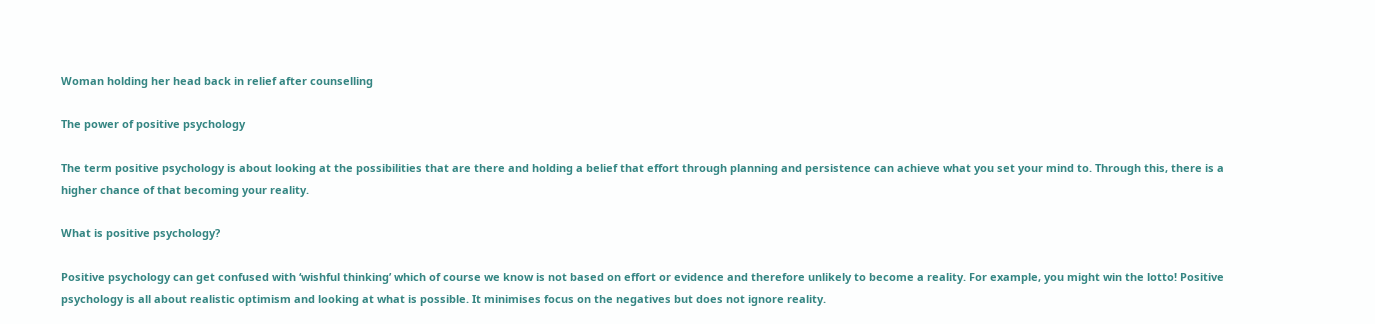Woman holding her head back in relief after counselling

The power of positive psychology

The term positive psychology is about looking at the possibilities that are there and holding a belief that effort through planning and persistence can achieve what you set your mind to. Through this, there is a higher chance of that becoming your reality.

What is positive psychology?

Positive psychology can get confused with ‘wishful thinking’ which of course we know is not based on effort or evidence and therefore unlikely to become a reality. For example, you might win the lotto! Positive psychology is all about realistic optimism and looking at what is possible. It minimises focus on the negatives but does not ignore reality.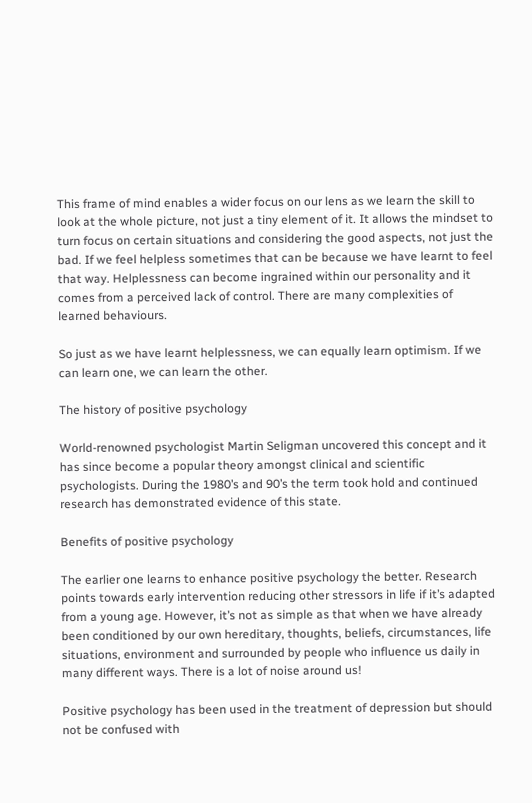This frame of mind enables a wider focus on our lens as we learn the skill to look at the whole picture, not just a tiny element of it. It allows the mindset to turn focus on certain situations and considering the good aspects, not just the bad. If we feel helpless sometimes that can be because we have learnt to feel that way. Helplessness can become ingrained within our personality and it comes from a perceived lack of control. There are many complexities of learned behaviours.

So just as we have learnt helplessness, we can equally learn optimism. If we can learn one, we can learn the other.

The history of positive psychology

World-renowned psychologist Martin Seligman uncovered this concept and it has since become a popular theory amongst clinical and scientific psychologists. During the 1980’s and 90’s the term took hold and continued research has demonstrated evidence of this state.

Benefits of positive psychology

The earlier one learns to enhance positive psychology the better. Research points towards early intervention reducing other stressors in life if it’s adapted from a young age. However, it’s not as simple as that when we have already been conditioned by our own hereditary, thoughts, beliefs, circumstances, life situations, environment and surrounded by people who influence us daily in many different ways. There is a lot of noise around us!

Positive psychology has been used in the treatment of depression but should not be confused with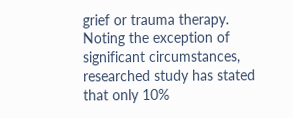grief or trauma therapy. Noting the exception of significant circumstances, researched study has stated that only 10%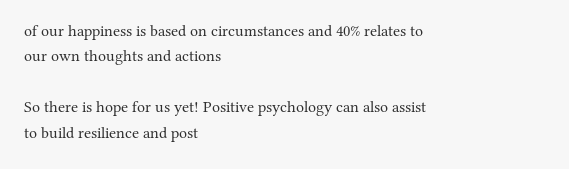of our happiness is based on circumstances and 40% relates to our own thoughts and actions

So there is hope for us yet! Positive psychology can also assist to build resilience and post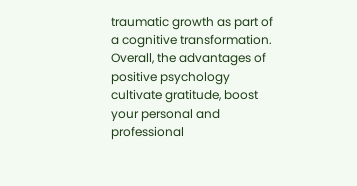traumatic growth as part of a cognitive transformation. Overall, the advantages of positive psychology cultivate gratitude, boost your personal and professional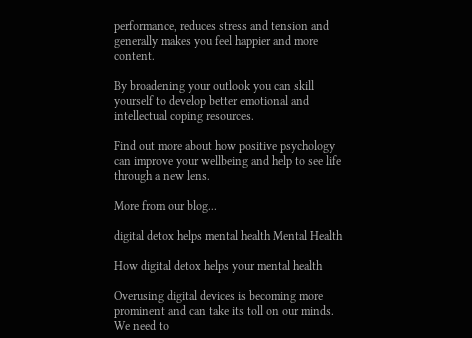performance, reduces stress and tension and generally makes you feel happier and more content.

By broadening your outlook you can skill yourself to develop better emotional and intellectual coping resources.

Find out more about how positive psychology can improve your wellbeing and help to see life through a new lens.

More from our blog...

digital detox helps mental health Mental Health

How digital detox helps your mental health

Overusing digital devices is becoming more prominent and can take its toll on our minds. We need to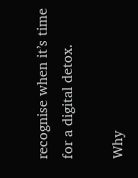recognise when it’s time for a digital detox.

Why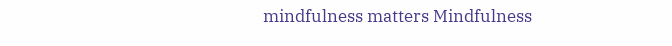mindfulness matters Mindfulness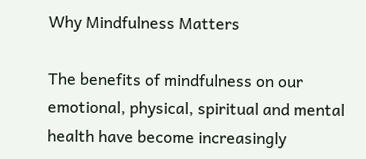Why Mindfulness Matters

The benefits of mindfulness on our emotional, physical, spiritual and mental health have become increasingly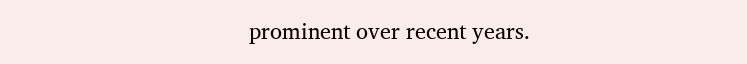prominent over recent years.